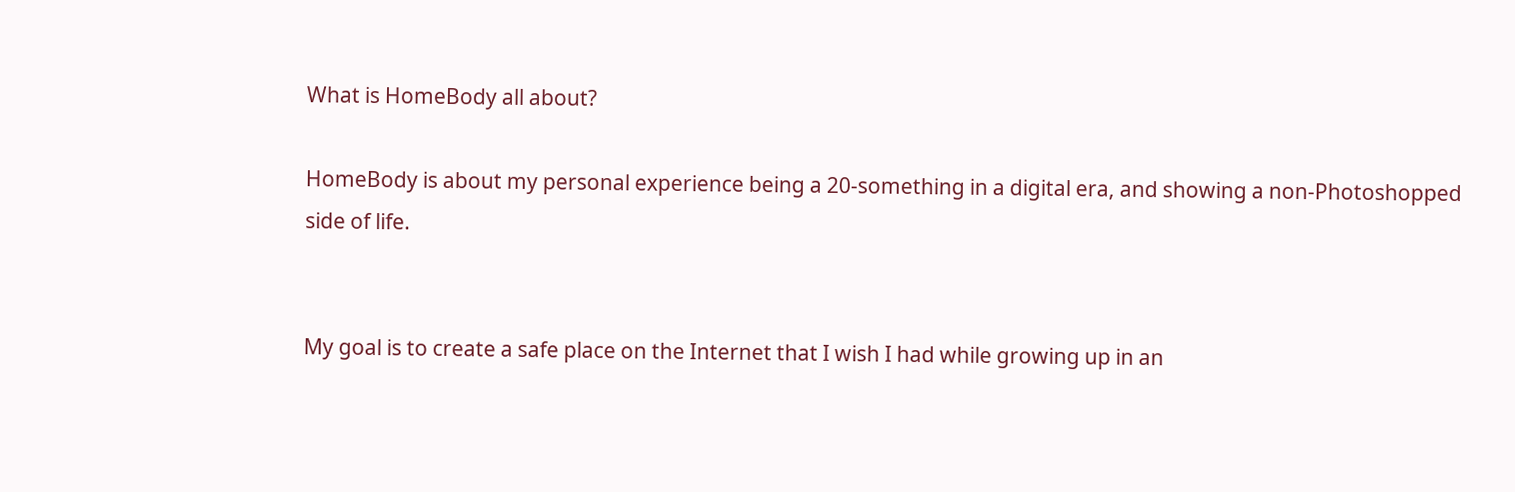What is HomeBody all about?

HomeBody is about my personal experience being a 20-something in a digital era, and showing a non-Photoshopped side of life.


My goal is to create a safe place on the Internet that I wish I had while growing up in an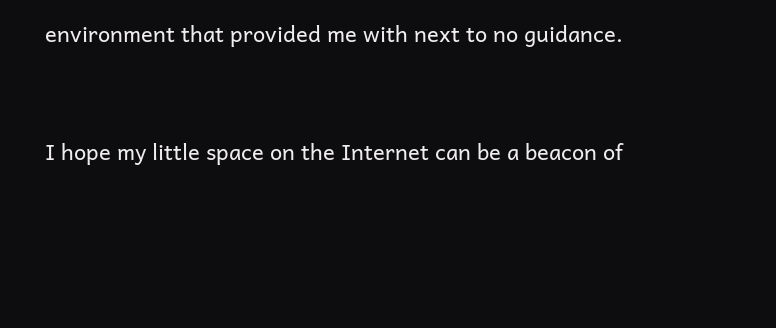environment that provided me with next to no guidance.


I hope my little space on the Internet can be a beacon of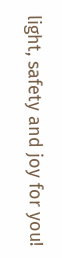light, safety and joy for you!